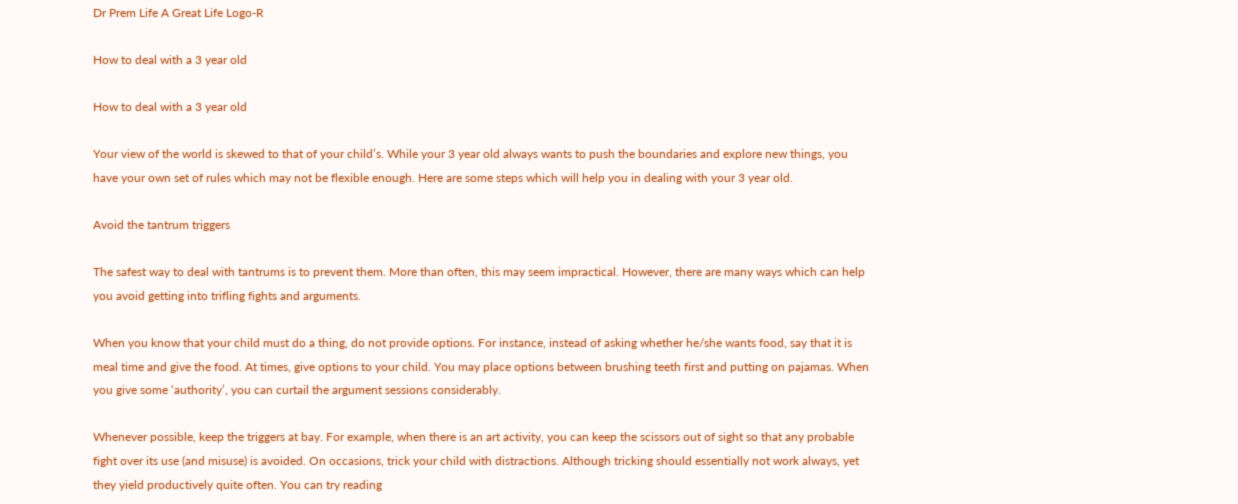Dr Prem Life A Great Life Logo-R

How to deal with a 3 year old

How to deal with a 3 year old

Your view of the world is skewed to that of your child’s. While your 3 year old always wants to push the boundaries and explore new things, you have your own set of rules which may not be flexible enough. Here are some steps which will help you in dealing with your 3 year old.

Avoid the tantrum triggers

The safest way to deal with tantrums is to prevent them. More than often, this may seem impractical. However, there are many ways which can help you avoid getting into trifling fights and arguments.

When you know that your child must do a thing, do not provide options. For instance, instead of asking whether he/she wants food, say that it is meal time and give the food. At times, give options to your child. You may place options between brushing teeth first and putting on pajamas. When you give some ‘authority’, you can curtail the argument sessions considerably.

Whenever possible, keep the triggers at bay. For example, when there is an art activity, you can keep the scissors out of sight so that any probable fight over its use (and misuse) is avoided. On occasions, trick your child with distractions. Although tricking should essentially not work always, yet they yield productively quite often. You can try reading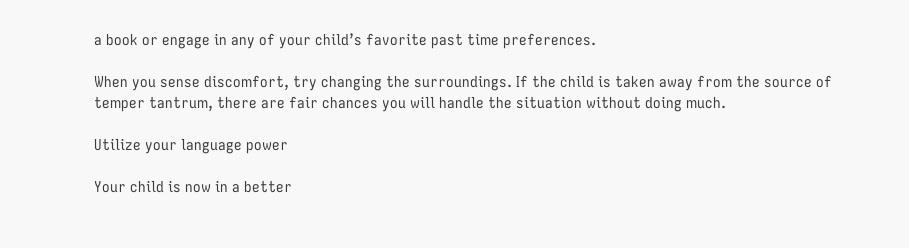a book or engage in any of your child’s favorite past time preferences.

When you sense discomfort, try changing the surroundings. If the child is taken away from the source of temper tantrum, there are fair chances you will handle the situation without doing much.

Utilize your language power

Your child is now in a better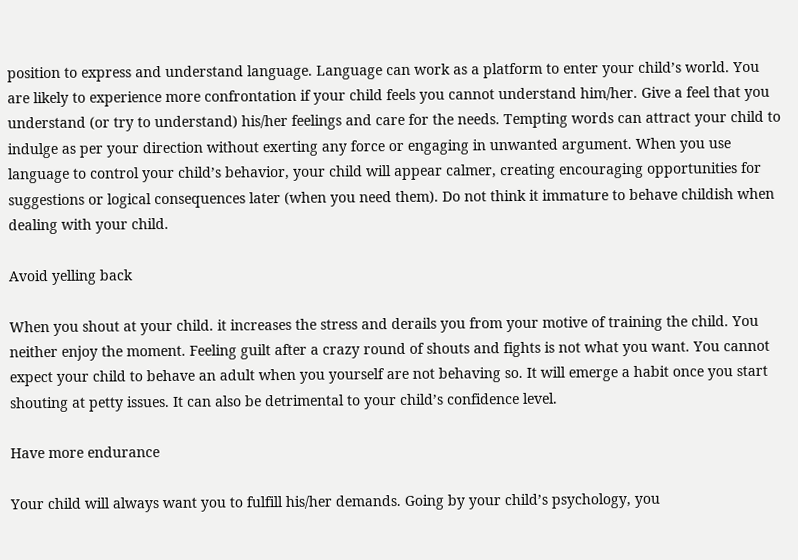position to express and understand language. Language can work as a platform to enter your child’s world. You are likely to experience more confrontation if your child feels you cannot understand him/her. Give a feel that you understand (or try to understand) his/her feelings and care for the needs. Tempting words can attract your child to indulge as per your direction without exerting any force or engaging in unwanted argument. When you use language to control your child’s behavior, your child will appear calmer, creating encouraging opportunities for suggestions or logical consequences later (when you need them). Do not think it immature to behave childish when dealing with your child.

Avoid yelling back

When you shout at your child. it increases the stress and derails you from your motive of training the child. You neither enjoy the moment. Feeling guilt after a crazy round of shouts and fights is not what you want. You cannot expect your child to behave an adult when you yourself are not behaving so. It will emerge a habit once you start shouting at petty issues. It can also be detrimental to your child’s confidence level.

Have more endurance

Your child will always want you to fulfill his/her demands. Going by your child’s psychology, you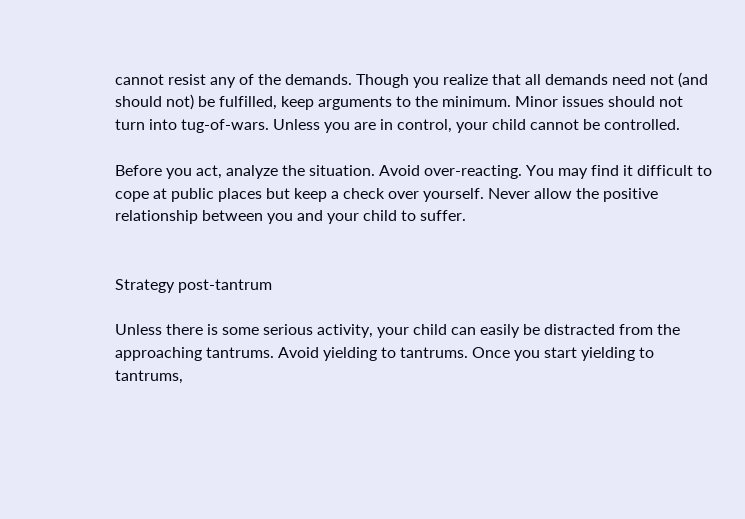cannot resist any of the demands. Though you realize that all demands need not (and should not) be fulfilled, keep arguments to the minimum. Minor issues should not turn into tug-of-wars. Unless you are in control, your child cannot be controlled.

Before you act, analyze the situation. Avoid over-reacting. You may find it difficult to cope at public places but keep a check over yourself. Never allow the positive relationship between you and your child to suffer.


Strategy post-tantrum

Unless there is some serious activity, your child can easily be distracted from the approaching tantrums. Avoid yielding to tantrums. Once you start yielding to tantrums,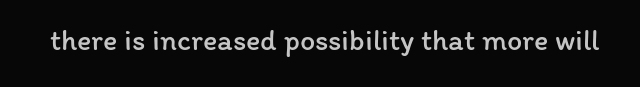there is increased possibility that more will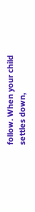follow. When your child settles down,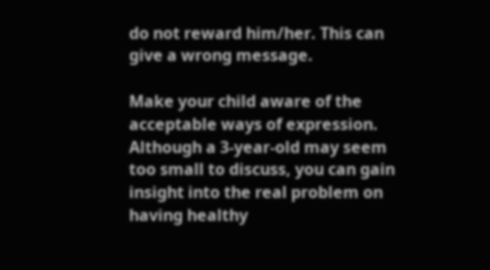do not reward him/her. This can give a wrong message.

Make your child aware of the acceptable ways of expression. Although a 3-year-old may seem too small to discuss, you can gain insight into the real problem on having healthy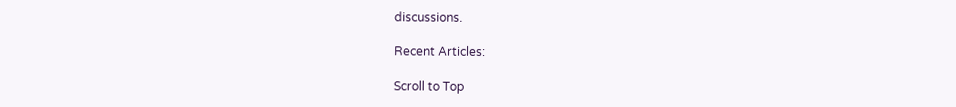discussions.

Recent Articles:

Scroll to Top